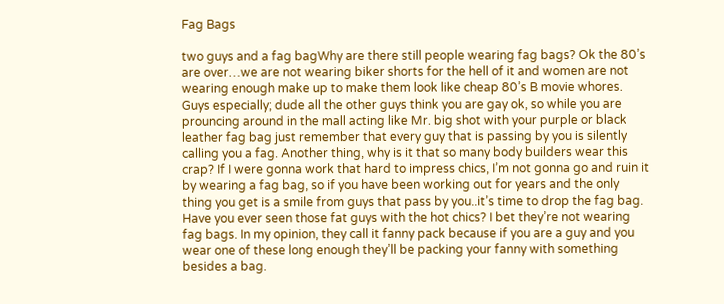Fag Bags

two guys and a fag bagWhy are there still people wearing fag bags? Ok the 80’s are over…we are not wearing biker shorts for the hell of it and women are not wearing enough make up to make them look like cheap 80’s B movie whores. Guys especially; dude all the other guys think you are gay ok, so while you are prouncing around in the mall acting like Mr. big shot with your purple or black leather fag bag just remember that every guy that is passing by you is silently calling you a fag. Another thing, why is it that so many body builders wear this crap? If I were gonna work that hard to impress chics, I’m not gonna go and ruin it by wearing a fag bag, so if you have been working out for years and the only thing you get is a smile from guys that pass by you..it’s time to drop the fag bag. Have you ever seen those fat guys with the hot chics? I bet they’re not wearing fag bags. In my opinion, they call it fanny pack because if you are a guy and you wear one of these long enough they’ll be packing your fanny with something besides a bag.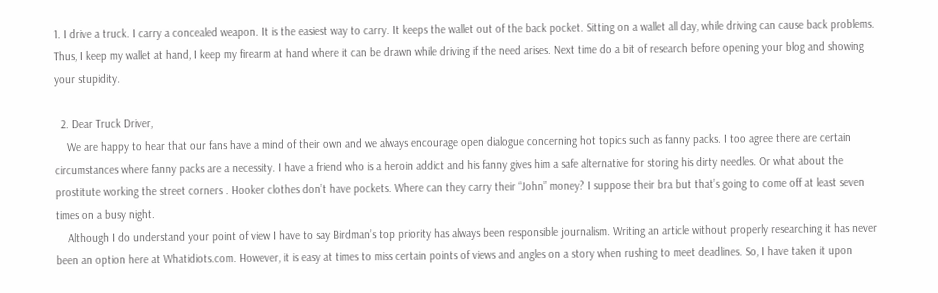1. I drive a truck. I carry a concealed weapon. It is the easiest way to carry. It keeps the wallet out of the back pocket. Sitting on a wallet all day, while driving can cause back problems. Thus, I keep my wallet at hand, I keep my firearm at hand where it can be drawn while driving if the need arises. Next time do a bit of research before opening your blog and showing your stupidity.

  2. Dear Truck Driver,
    We are happy to hear that our fans have a mind of their own and we always encourage open dialogue concerning hot topics such as fanny packs. I too agree there are certain circumstances where fanny packs are a necessity. I have a friend who is a heroin addict and his fanny gives him a safe alternative for storing his dirty needles. Or what about the prostitute working the street corners . Hooker clothes don’t have pockets. Where can they carry their “John” money? I suppose their bra but that’s going to come off at least seven times on a busy night.
    Although I do understand your point of view I have to say Birdman’s top priority has always been responsible journalism. Writing an article without properly researching it has never been an option here at Whatidiots.com. However, it is easy at times to miss certain points of views and angles on a story when rushing to meet deadlines. So, I have taken it upon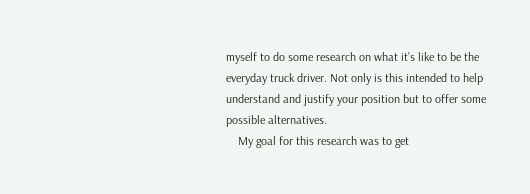myself to do some research on what it’s like to be the everyday truck driver. Not only is this intended to help understand and justify your position but to offer some possible alternatives.
    My goal for this research was to get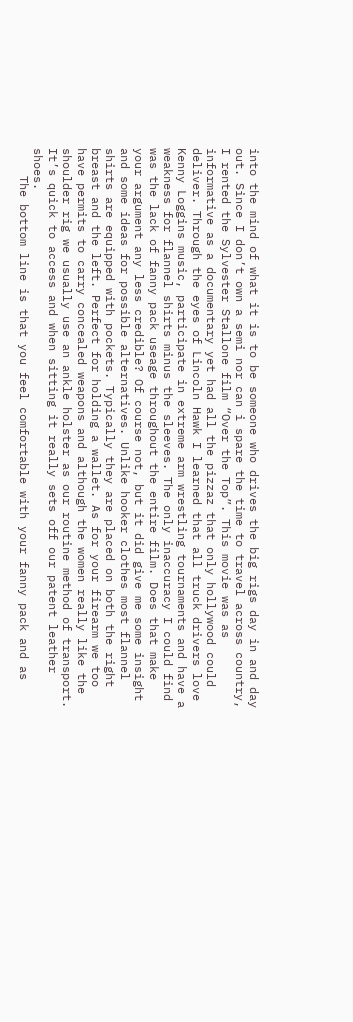into the mind of what it is to be someone who drives the big rigs day in and day out. Since I don’t own a semi nor can i spare the time to travel across country, I rented the Sylvester Stallone film “Over the Top”. This movie was as informative as a documentary yet had all the pizzaz that only hollywood could deliver. Through the eyes of Lincoln Hawk I learned that all truck drivers love Kenny Loggins music, participate in extreme arm wrestling tournaments and have a weakness for flannel shirts minus the sleeves. The only inaccuracy I could find was the lack of fanny pack useage throughout the entire film. Does that make your argument any less credible? Of course not, but it did give me some insight and some ideas for possible alternatives. Unlike hooker clothes most flannel shirts are equipped with pockets. Typically they are placed on both the right breast and the left. Perfect for holding a wallet. As for your firearm we too have permits to carry concealed weapons and although the women really like the shoulder rig we usually use an ankle holster as our routine method of transport. It’s quick to access and when sitting it really sets off our patent leather shoes.
    The bottom line is that you feel comfortable with your fanny pack and as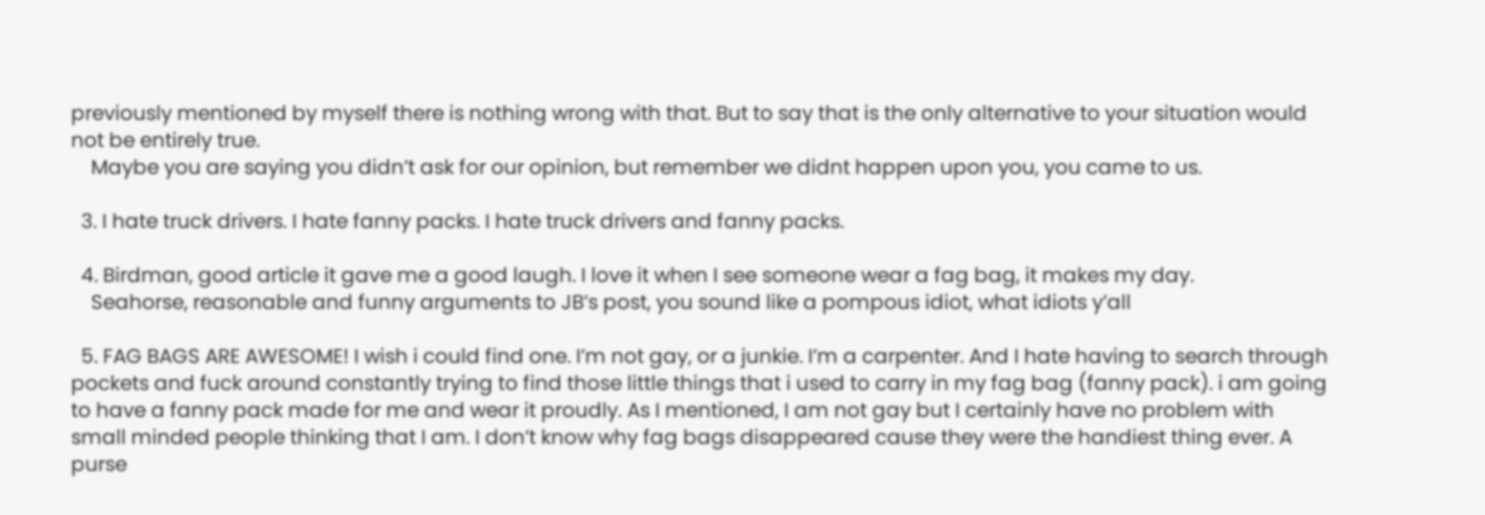previously mentioned by myself there is nothing wrong with that. But to say that is the only alternative to your situation would not be entirely true.
    Maybe you are saying you didn’t ask for our opinion, but remember we didnt happen upon you, you came to us.

  3. I hate truck drivers. I hate fanny packs. I hate truck drivers and fanny packs.

  4. Birdman, good article it gave me a good laugh. I love it when I see someone wear a fag bag, it makes my day.
    Seahorse, reasonable and funny arguments to JB’s post, you sound like a pompous idiot, what idiots y’all

  5. FAG BAGS ARE AWESOME! I wish i could find one. I’m not gay, or a junkie. I’m a carpenter. And I hate having to search through pockets and fuck around constantly trying to find those little things that i used to carry in my fag bag (fanny pack). i am going to have a fanny pack made for me and wear it proudly. As I mentioned, I am not gay but I certainly have no problem with small minded people thinking that I am. I don’t know why fag bags disappeared cause they were the handiest thing ever. A purse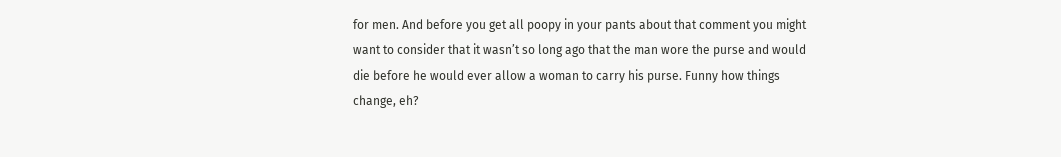for men. And before you get all poopy in your pants about that comment you might want to consider that it wasn’t so long ago that the man wore the purse and would die before he would ever allow a woman to carry his purse. Funny how things change, eh?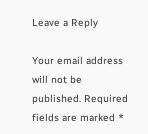Leave a Reply

Your email address will not be published. Required fields are marked *